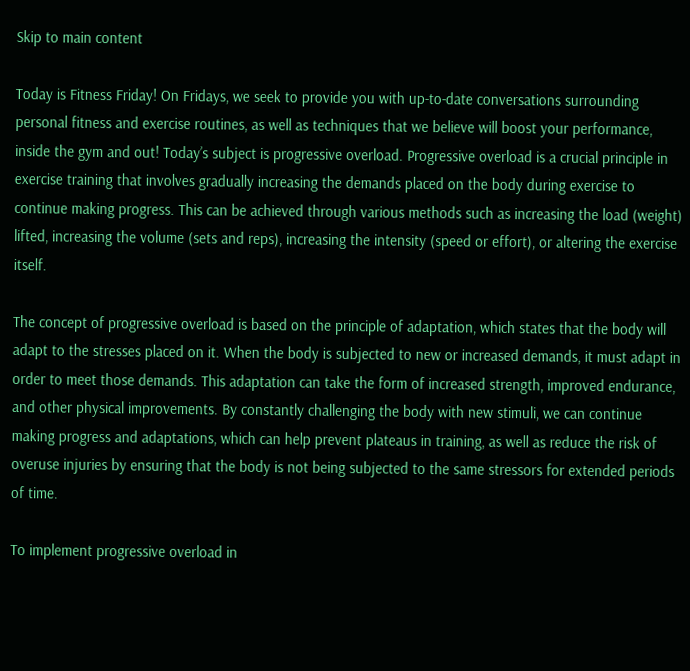Skip to main content

Today is Fitness Friday! On Fridays, we seek to provide you with up-to-date conversations surrounding personal fitness and exercise routines, as well as techniques that we believe will boost your performance, inside the gym and out! Today’s subject is progressive overload. Progressive overload is a crucial principle in exercise training that involves gradually increasing the demands placed on the body during exercise to continue making progress. This can be achieved through various methods such as increasing the load (weight) lifted, increasing the volume (sets and reps), increasing the intensity (speed or effort), or altering the exercise itself.

The concept of progressive overload is based on the principle of adaptation, which states that the body will adapt to the stresses placed on it. When the body is subjected to new or increased demands, it must adapt in order to meet those demands. This adaptation can take the form of increased strength, improved endurance, and other physical improvements. By constantly challenging the body with new stimuli, we can continue making progress and adaptations, which can help prevent plateaus in training, as well as reduce the risk of overuse injuries by ensuring that the body is not being subjected to the same stressors for extended periods of time.

To implement progressive overload in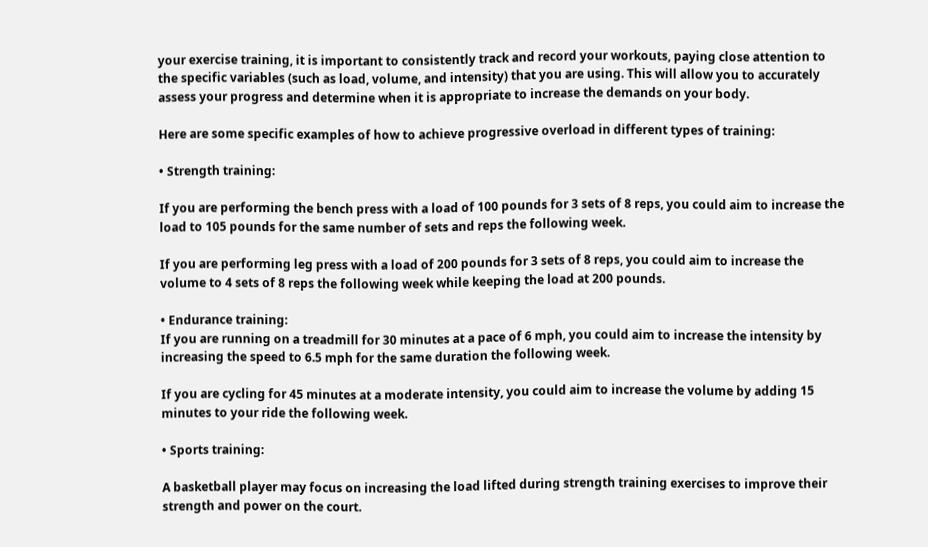your exercise training, it is important to consistently track and record your workouts, paying close attention to the specific variables (such as load, volume, and intensity) that you are using. This will allow you to accurately assess your progress and determine when it is appropriate to increase the demands on your body.

Here are some specific examples of how to achieve progressive overload in different types of training:

• Strength training:

If you are performing the bench press with a load of 100 pounds for 3 sets of 8 reps, you could aim to increase the load to 105 pounds for the same number of sets and reps the following week.

If you are performing leg press with a load of 200 pounds for 3 sets of 8 reps, you could aim to increase the volume to 4 sets of 8 reps the following week while keeping the load at 200 pounds.

• Endurance training:
If you are running on a treadmill for 30 minutes at a pace of 6 mph, you could aim to increase the intensity by increasing the speed to 6.5 mph for the same duration the following week.

If you are cycling for 45 minutes at a moderate intensity, you could aim to increase the volume by adding 15 minutes to your ride the following week.

• Sports training:

A basketball player may focus on increasing the load lifted during strength training exercises to improve their strength and power on the court.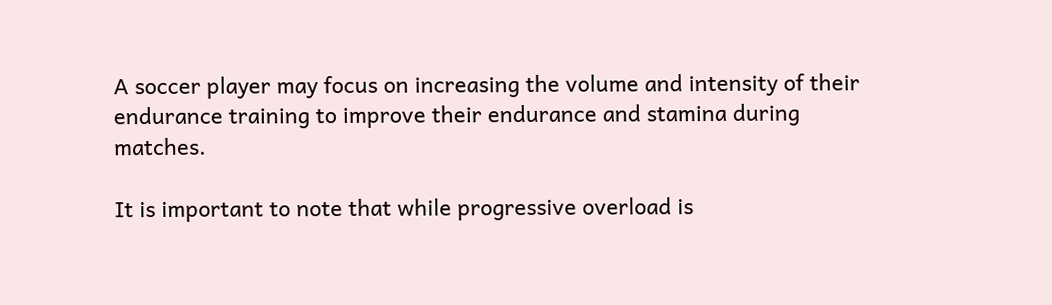A soccer player may focus on increasing the volume and intensity of their endurance training to improve their endurance and stamina during matches.

It is important to note that while progressive overload is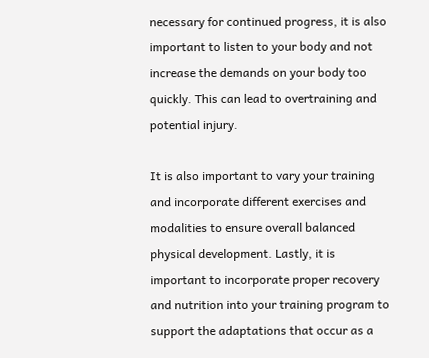necessary for continued progress, it is also important to listen to your body and not increase the demands on your body too quickly. This can lead to overtraining and potential injury.

It is also important to vary your training and incorporate different exercises and modalities to ensure overall balanced physical development. Lastly, it is important to incorporate proper recovery and nutrition into your training program to support the adaptations that occur as a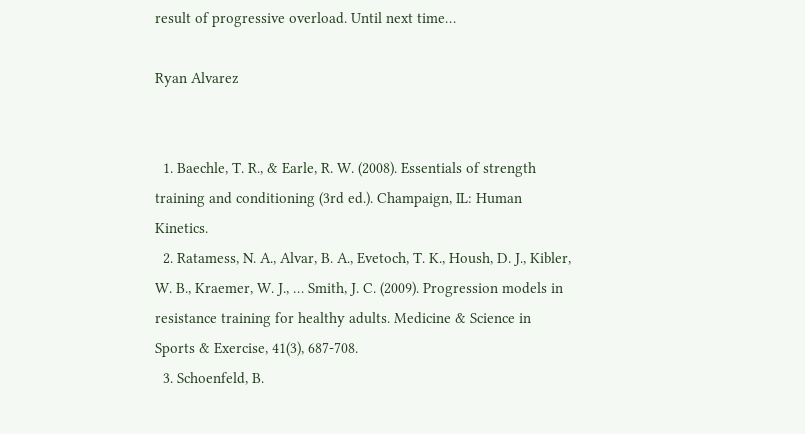result of progressive overload. Until next time…

Ryan Alvarez


  1. Baechle, T. R., & Earle, R. W. (2008). Essentials of strength training and conditioning (3rd ed.). Champaign, IL: Human Kinetics.
  2. Ratamess, N. A., Alvar, B. A., Evetoch, T. K., Housh, D. J., Kibler, W. B., Kraemer, W. J., … Smith, J. C. (2009). Progression models in resistance training for healthy adults. Medicine & Science in Sports & Exercise, 41(3), 687-708.
  3. Schoenfeld, B.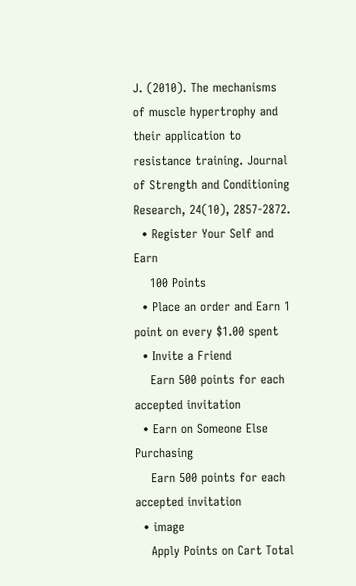J. (2010). The mechanisms of muscle hypertrophy and their application to resistance training. Journal of Strength and Conditioning Research, 24(10), 2857-2872.
  • Register Your Self and Earn
    100 Points
  • Place an order and Earn 1 point on every $1.00 spent
  • Invite a Friend
    Earn 500 points for each accepted invitation
  • Earn on Someone Else Purchasing
    Earn 500 points for each accepted invitation
  • image
    Apply Points on Cart Total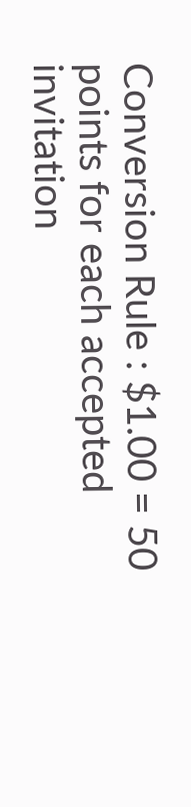Conversion Rule : $1.00 = 50 points for each accepted invitation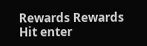Rewards Rewards
Hit enter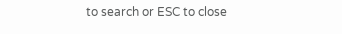to search or ESC to close